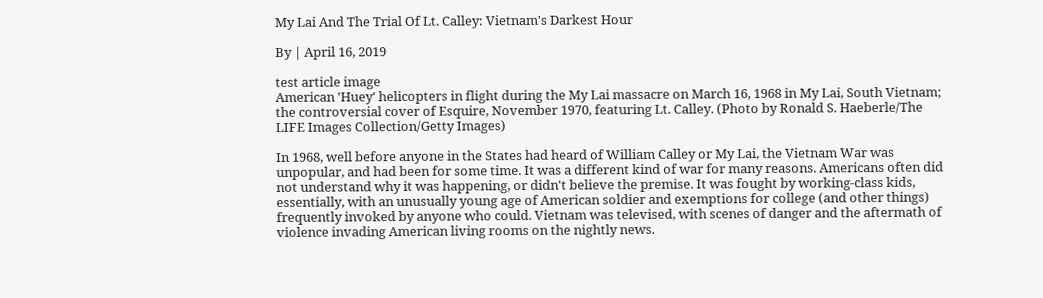My Lai And The Trial Of Lt. Calley: Vietnam's Darkest Hour

By | April 16, 2019

test article image
American 'Huey' helicopters in flight during the My Lai massacre on March 16, 1968 in My Lai, South Vietnam; the controversial cover of Esquire, November 1970, featuring Lt. Calley. (Photo by Ronald S. Haeberle/The LIFE Images Collection/Getty Images)

In 1968, well before anyone in the States had heard of William Calley or My Lai, the Vietnam War was unpopular, and had been for some time. It was a different kind of war for many reasons. Americans often did not understand why it was happening, or didn't believe the premise. It was fought by working-class kids, essentially, with an unusually young age of American soldier and exemptions for college (and other things) frequently invoked by anyone who could. Vietnam was televised, with scenes of danger and the aftermath of violence invading American living rooms on the nightly news.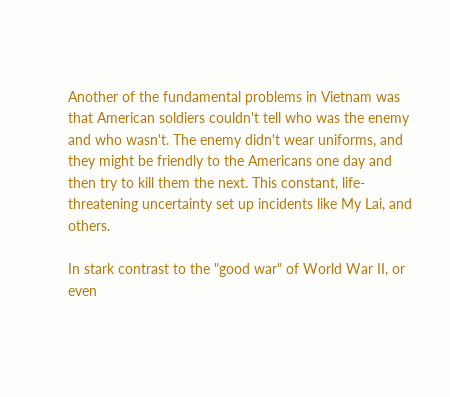Another of the fundamental problems in Vietnam was that American soldiers couldn't tell who was the enemy and who wasn't. The enemy didn't wear uniforms, and they might be friendly to the Americans one day and then try to kill them the next. This constant, life-threatening uncertainty set up incidents like My Lai, and others.

In stark contrast to the "good war" of World War II, or even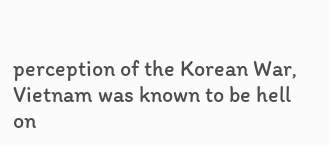perception of the Korean War, Vietnam was known to be hell on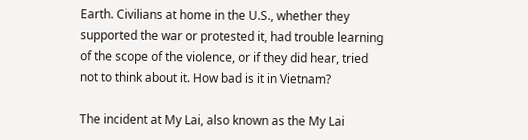Earth. Civilians at home in the U.S., whether they supported the war or protested it, had trouble learning of the scope of the violence, or if they did hear, tried not to think about it. How bad is it in Vietnam?

The incident at My Lai, also known as the My Lai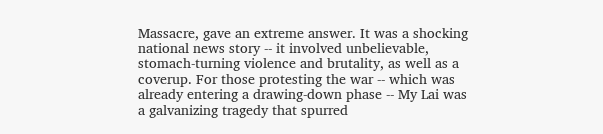Massacre, gave an extreme answer. It was a shocking national news story -- it involved unbelievable, stomach-turning violence and brutality, as well as a coverup. For those protesting the war -- which was already entering a drawing-down phase -- My Lai was a galvanizing tragedy that spurred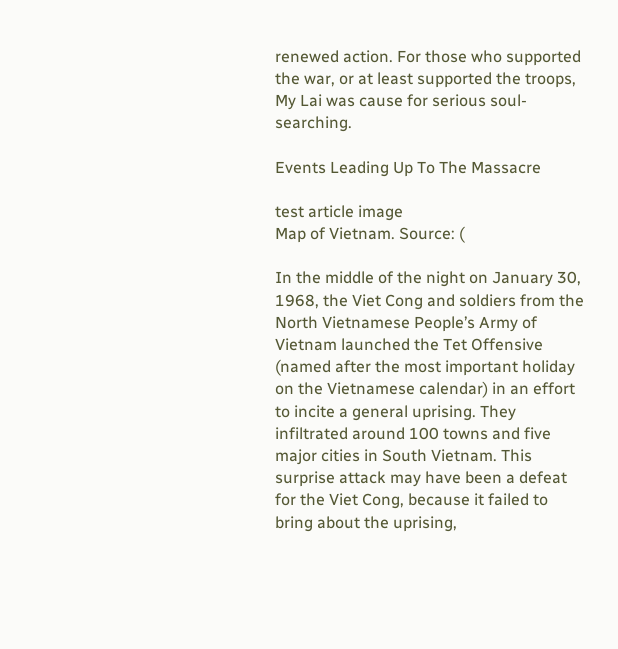renewed action. For those who supported the war, or at least supported the troops, My Lai was cause for serious soul-searching.

Events Leading Up To The Massacre

test article image
Map of Vietnam. Source: (

In the middle of the night on January 30, 1968, the Viet Cong and soldiers from the North Vietnamese People’s Army of Vietnam launched the Tet Offensive (named after the most important holiday on the Vietnamese calendar) in an effort to incite a general uprising. They infiltrated around 100 towns and five major cities in South Vietnam. This surprise attack may have been a defeat for the Viet Cong, because it failed to bring about the uprising,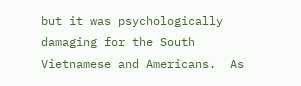but it was psychologically damaging for the South Vietnamese and Americans.  As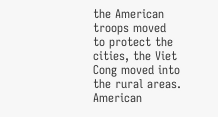the American troops moved to protect the cities, the Viet Cong moved into the rural areas.  American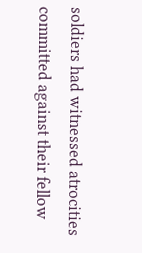soldiers had witnessed atrocities committed against their fellow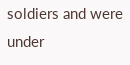soldiers and were under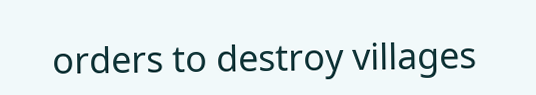orders to destroy villages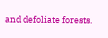and defoliate forests.